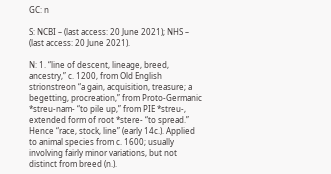GC: n

S: NCBI – (last access: 20 June 2021); NHS – (last access: 20 June 2021).

N: 1. “line of descent, lineage, breed, ancestry,” c. 1200, from Old English strionstreon “a gain, acquisition, treasure; a begetting, procreation,” from Proto-Germanic *streu-nam- “to pile up,” from PIE *streu-, extended form of root *stere- “to spread.”
Hence “race, stock, line” (early 14c.). Applied to animal species from c. 1600; usually involving fairly minor variations, but not distinct from breed (n.).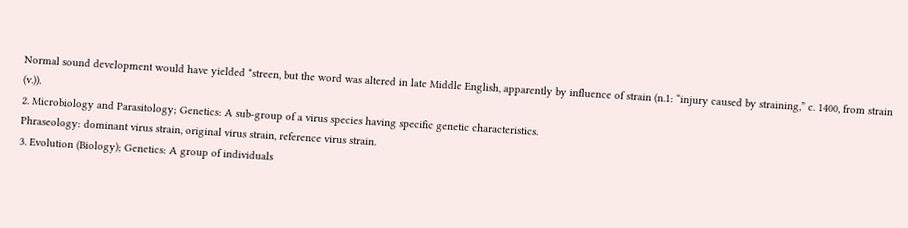Normal sound development would have yielded *streen, but the word was altered in late Middle English, apparently by influence of strain (n.1: “injury caused by straining,” c. 1400, from strain (v.)).
2. Microbiology and Parasitology; Genetics: A sub-group of a virus species having specific genetic characteristics.
Phraseology: dominant virus strain, original virus strain, reference virus strain.
3. Evolution (Biology); Genetics: A group of individuals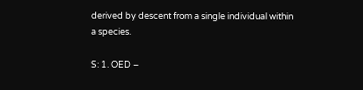derived by descent from a single individual within a species.

S: 1. OED –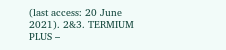(last access: 20 June 2021). 2&3. TERMIUM PLUS –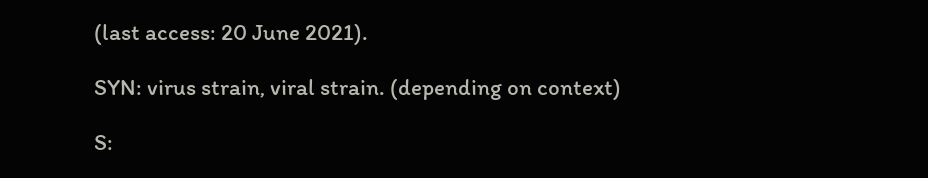(last access: 20 June 2021).

SYN: virus strain, viral strain. (depending on context)

S: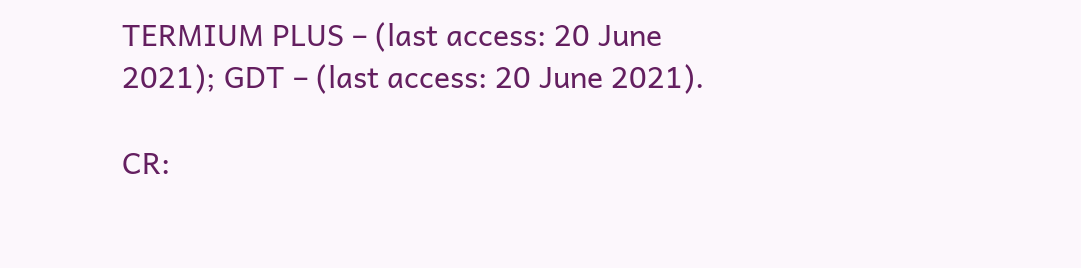TERMIUM PLUS – (last access: 20 June 2021); GDT – (last access: 20 June 2021).

CR: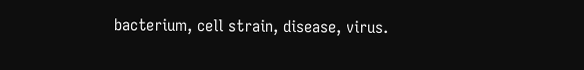bacterium, cell strain, disease, virus.